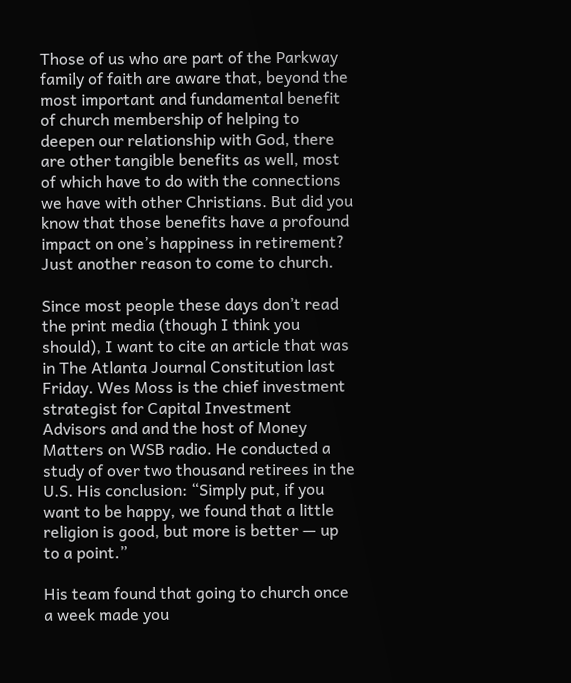Those of us who are part of the Parkway family of faith are aware that, beyond the most important and fundamental benefit of church membership of helping to deepen our relationship with God, there are other tangible benefits as well, most of which have to do with the connections we have with other Christians. But did you know that those benefits have a profound impact on one’s happiness in retirement? Just another reason to come to church.

Since most people these days don’t read the print media (though I think you should), I want to cite an article that was in The Atlanta Journal Constitution last Friday. Wes Moss is the chief investment strategist for Capital Investment Advisors and and the host of Money Matters on WSB radio. He conducted a study of over two thousand retirees in the U.S. His conclusion: “Simply put, if you want to be happy, we found that a little religion is good, but more is better — up to a point.”

His team found that going to church once a week made you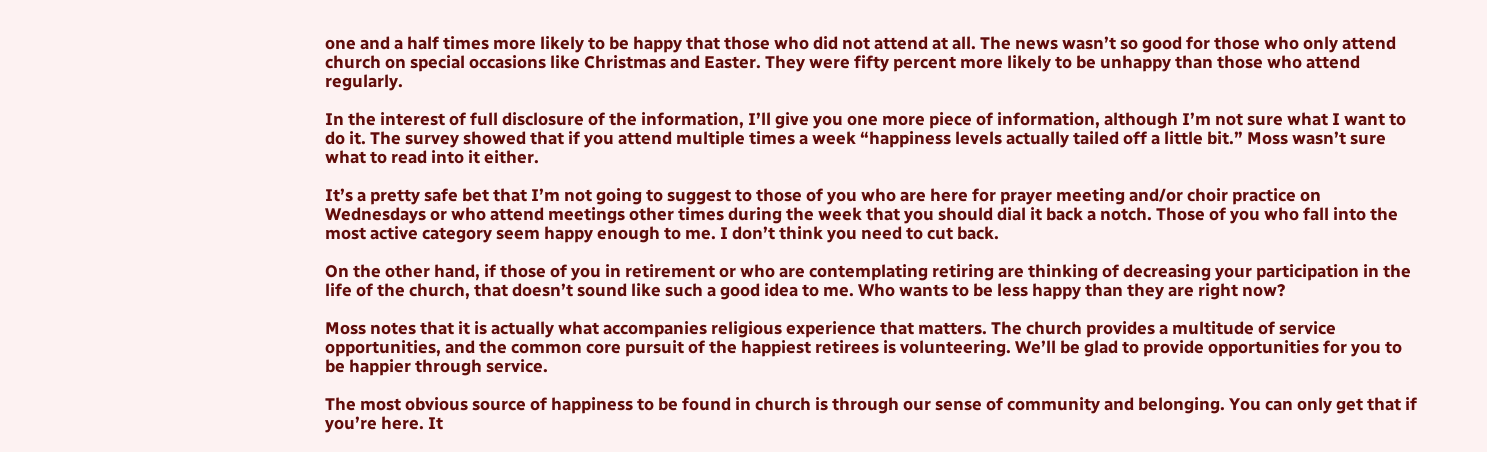one and a half times more likely to be happy that those who did not attend at all. The news wasn’t so good for those who only attend church on special occasions like Christmas and Easter. They were fifty percent more likely to be unhappy than those who attend regularly.

In the interest of full disclosure of the information, I’ll give you one more piece of information, although I’m not sure what I want to do it. The survey showed that if you attend multiple times a week “happiness levels actually tailed off a little bit.” Moss wasn’t sure what to read into it either.

It’s a pretty safe bet that I’m not going to suggest to those of you who are here for prayer meeting and/or choir practice on Wednesdays or who attend meetings other times during the week that you should dial it back a notch. Those of you who fall into the most active category seem happy enough to me. I don’t think you need to cut back.

On the other hand, if those of you in retirement or who are contemplating retiring are thinking of decreasing your participation in the life of the church, that doesn’t sound like such a good idea to me. Who wants to be less happy than they are right now?

Moss notes that it is actually what accompanies religious experience that matters. The church provides a multitude of service opportunities, and the common core pursuit of the happiest retirees is volunteering. We’ll be glad to provide opportunities for you to be happier through service.

The most obvious source of happiness to be found in church is through our sense of community and belonging. You can only get that if you’re here. It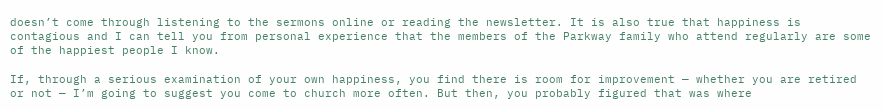doesn’t come through listening to the sermons online or reading the newsletter. It is also true that happiness is contagious and I can tell you from personal experience that the members of the Parkway family who attend regularly are some of the happiest people I know.

If, through a serious examination of your own happiness, you find there is room for improvement — whether you are retired or not — I’m going to suggest you come to church more often. But then, you probably figured that was where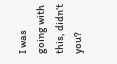I was going with this, didn’t you?